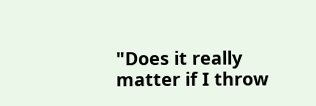"Does it really matter if I throw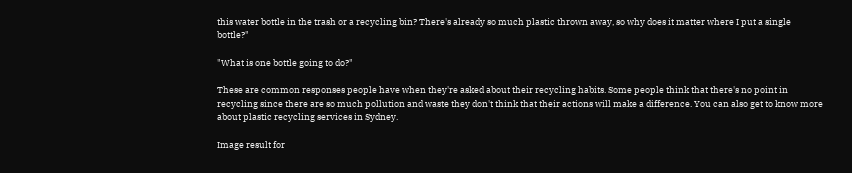this water bottle in the trash or a recycling bin? There's already so much plastic thrown away, so why does it matter where I put a single bottle?"

"What is one bottle going to do?"

These are common responses people have when they're asked about their recycling habits. Some people think that there's no point in recycling since there are so much pollution and waste they don't think that their actions will make a difference. You can also get to know more about plastic recycling services in Sydney.

Image result for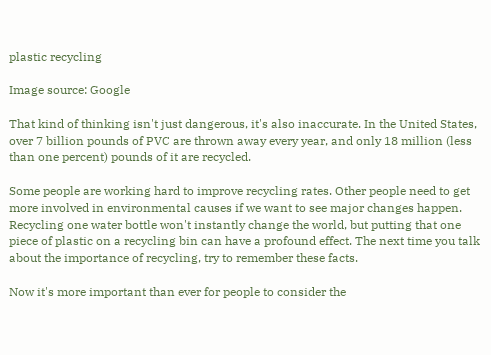plastic recycling

Image source: Google

That kind of thinking isn't just dangerous, it's also inaccurate. In the United States, over 7 billion pounds of PVC are thrown away every year, and only 18 million (less than one percent) pounds of it are recycled.

Some people are working hard to improve recycling rates. Other people need to get more involved in environmental causes if we want to see major changes happen. Recycling one water bottle won't instantly change the world, but putting that one piece of plastic on a recycling bin can have a profound effect. The next time you talk about the importance of recycling, try to remember these facts.

Now it's more important than ever for people to consider the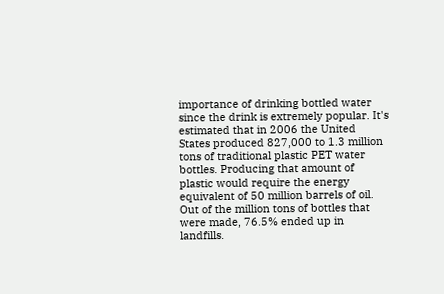importance of drinking bottled water since the drink is extremely popular. It's estimated that in 2006 the United States produced 827,000 to 1.3 million tons of traditional plastic PET water bottles. Producing that amount of plastic would require the energy equivalent of 50 million barrels of oil. Out of the million tons of bottles that were made, 76.5% ended up in landfills.